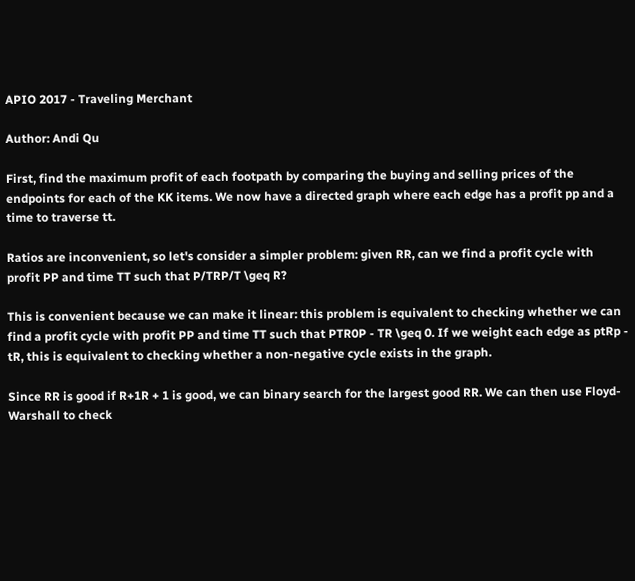APIO 2017 - Traveling Merchant

Author: Andi Qu

First, find the maximum profit of each footpath by comparing the buying and selling prices of the endpoints for each of the KK items. We now have a directed graph where each edge has a profit pp and a time to traverse tt.

Ratios are inconvenient, so let's consider a simpler problem: given RR, can we find a profit cycle with profit PP and time TT such that P/TRP/T \geq R?

This is convenient because we can make it linear: this problem is equivalent to checking whether we can find a profit cycle with profit PP and time TT such that PTR0P - TR \geq 0. If we weight each edge as ptRp - tR, this is equivalent to checking whether a non-negative cycle exists in the graph.

Since RR is good if R+1R + 1 is good, we can binary search for the largest good RR. We can then use Floyd-Warshall to check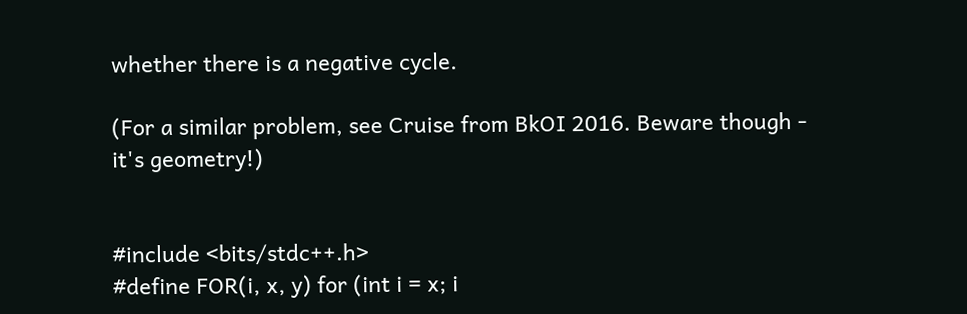whether there is a negative cycle.

(For a similar problem, see Cruise from BkOI 2016. Beware though - it's geometry!)


#include <bits/stdc++.h>
#define FOR(i, x, y) for (int i = x; i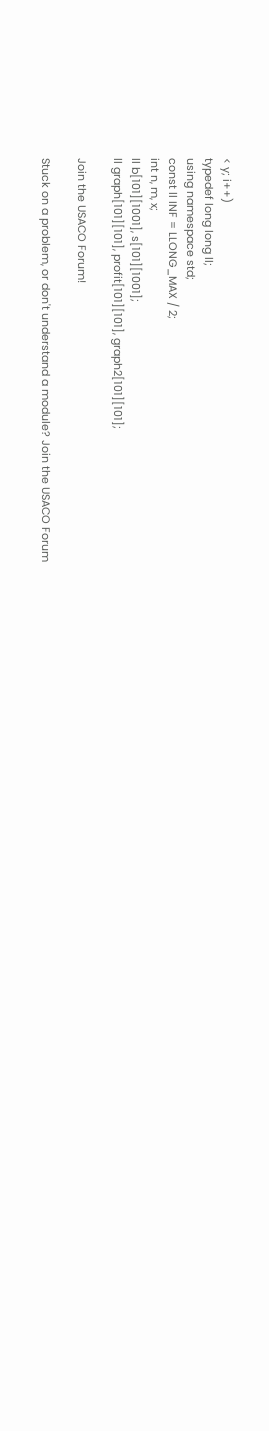< y; i++)
typedef long long ll;
using namespace std;
const ll INF = LLONG_MAX / 2;
int n, m, x;
ll b[101][1001], s[101][1001];
ll graph[101][101], profit[101][101], graph2[101][101];

Join the USACO Forum!

Stuck on a problem, or don't understand a module? Join the USACO Forum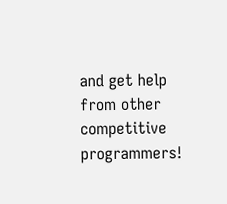and get help from other competitive programmers!